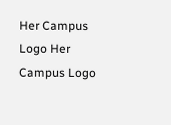Her Campus Logo Her Campus Logo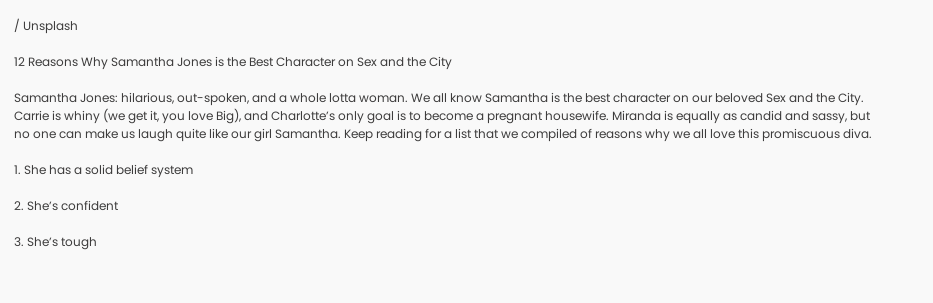/ Unsplash

12 Reasons Why Samantha Jones is the Best Character on Sex and the City

Samantha Jones: hilarious, out-spoken, and a whole lotta woman. We all know Samantha is the best character on our beloved Sex and the City. Carrie is whiny (we get it, you love Big), and Charlotte’s only goal is to become a pregnant housewife. Miranda is equally as candid and sassy, but no one can make us laugh quite like our girl Samantha. Keep reading for a list that we compiled of reasons why we all love this promiscuous diva.

1. She has a solid belief system

2. She’s confident

3. She’s tough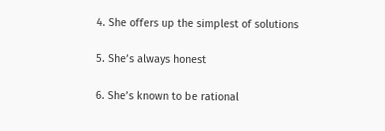4. She offers up the simplest of solutions

5. She’s always honest

6. She’s known to be rational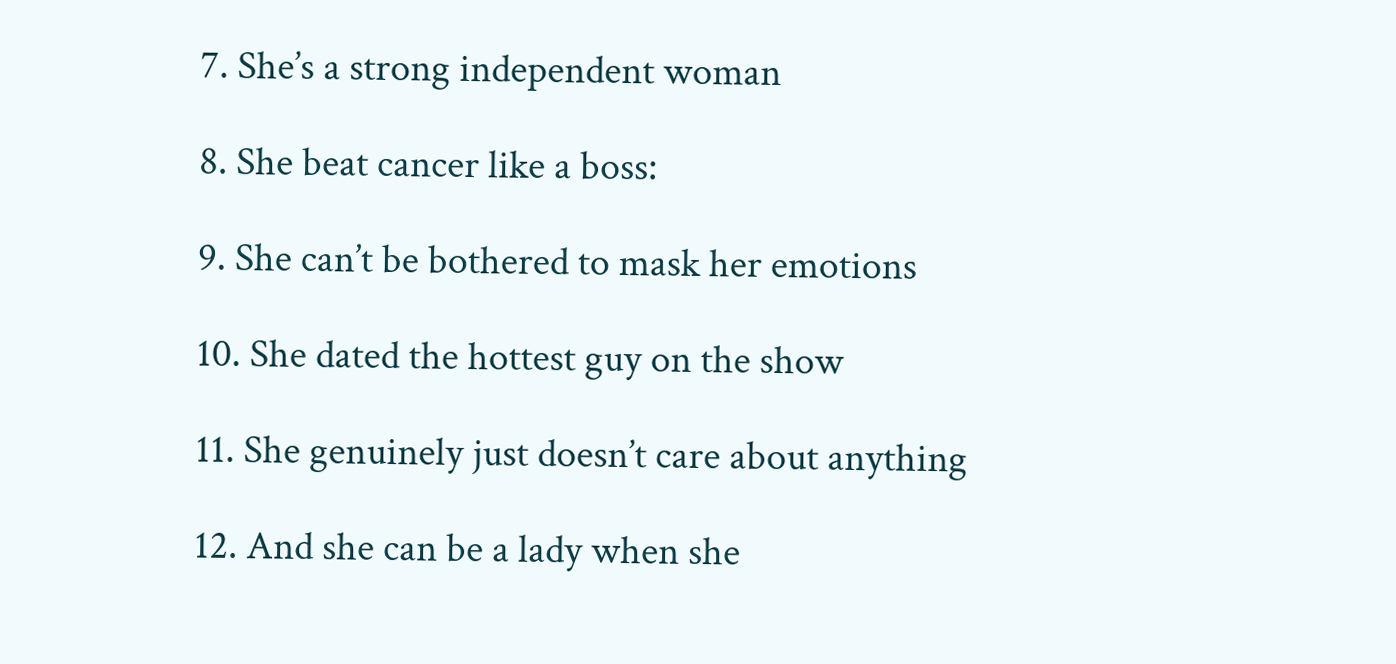7. She’s a strong independent woman

8. She beat cancer like a boss:

9. She can’t be bothered to mask her emotions

10. She dated the hottest guy on the show

11. She genuinely just doesn’t care about anything

12. And she can be a lady when she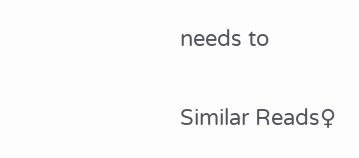needs to

Similar Reads♀